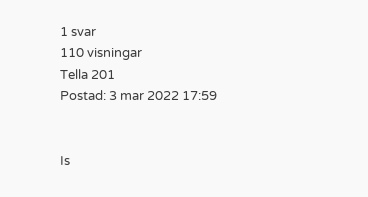1 svar
110 visningar
Tella 201
Postad: 3 mar 2022 17:59


Is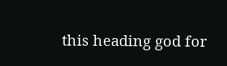this heading god for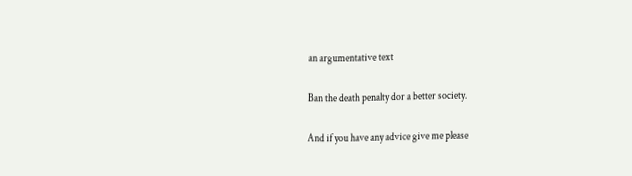an argumentative text

Ban the death penalty dor a better society.

And if you have any advice give me please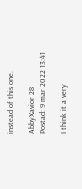instead of this one.

AbbyXavior 28
Postad: 9 mar 2022 13:41

I think it a very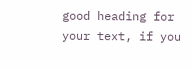good heading for your text, if you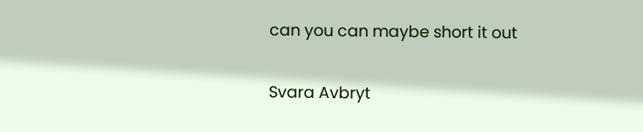can you can maybe short it out

Svara Avbryt